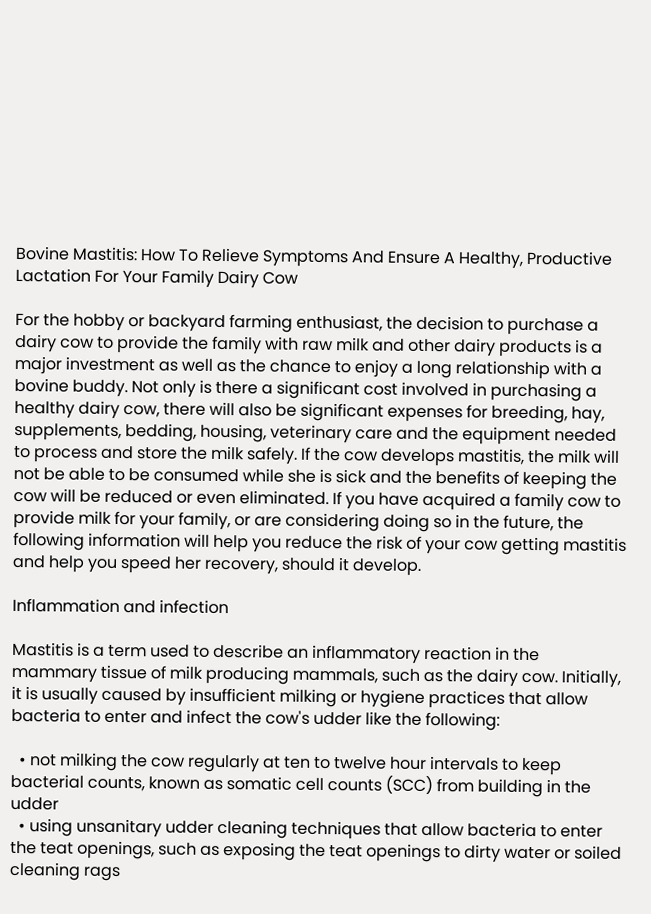Bovine Mastitis: How To Relieve Symptoms And Ensure A Healthy, Productive Lactation For Your Family Dairy Cow

For the hobby or backyard farming enthusiast, the decision to purchase a dairy cow to provide the family with raw milk and other dairy products is a major investment as well as the chance to enjoy a long relationship with a bovine buddy. Not only is there a significant cost involved in purchasing a healthy dairy cow, there will also be significant expenses for breeding, hay, supplements, bedding, housing, veterinary care and the equipment needed to process and store the milk safely. If the cow develops mastitis, the milk will not be able to be consumed while she is sick and the benefits of keeping the cow will be reduced or even eliminated. If you have acquired a family cow to provide milk for your family, or are considering doing so in the future, the following information will help you reduce the risk of your cow getting mastitis and help you speed her recovery, should it develop.

Inflammation and infection

Mastitis is a term used to describe an inflammatory reaction in the mammary tissue of milk producing mammals, such as the dairy cow. Initially, it is usually caused by insufficient milking or hygiene practices that allow bacteria to enter and infect the cow's udder like the following:

  • not milking the cow regularly at ten to twelve hour intervals to keep bacterial counts, known as somatic cell counts (SCC) from building in the udder
  • using unsanitary udder cleaning techniques that allow bacteria to enter the teat openings, such as exposing the teat openings to dirty water or soiled cleaning rags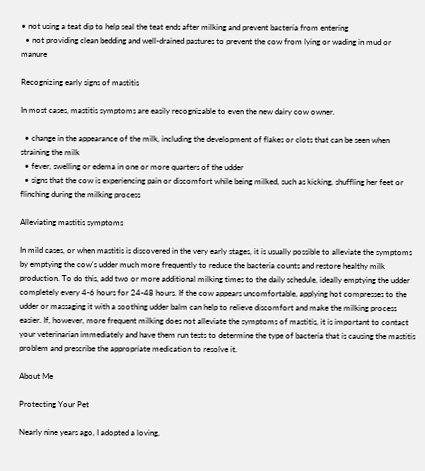• not using a teat dip to help seal the teat ends after milking and prevent bacteria from entering
  • not providing clean bedding and well-drained pastures to prevent the cow from lying or wading in mud or manure

Recognizing early signs of mastitis

In most cases, mastitis symptoms are easily recognizable to even the new dairy cow owner.

  • change in the appearance of the milk, including the development of flakes or clots that can be seen when straining the milk
  • fever, swelling or edema in one or more quarters of the udder
  • signs that the cow is experiencing pain or discomfort while being milked, such as kicking, shuffling her feet or flinching during the milking process

Alleviating mastitis symptoms

In mild cases, or when mastitis is discovered in the very early stages, it is usually possible to alleviate the symptoms by emptying the cow's udder much more frequently to reduce the bacteria counts and restore healthy milk production. To do this, add two or more additional milking times to the daily schedule, ideally emptying the udder completely every 4-6 hours for 24-48 hours. If the cow appears uncomfortable, applying hot compresses to the udder or massaging it with a soothing udder balm can help to relieve discomfort and make the milking process easier. If, however, more frequent milking does not alleviate the symptoms of mastitis, it is important to contact your veterinarian immediately and have them run tests to determine the type of bacteria that is causing the mastitis problem and prescribe the appropriate medication to resolve it.

About Me

Protecting Your Pet

Nearly nine years ago, I adopted a loving,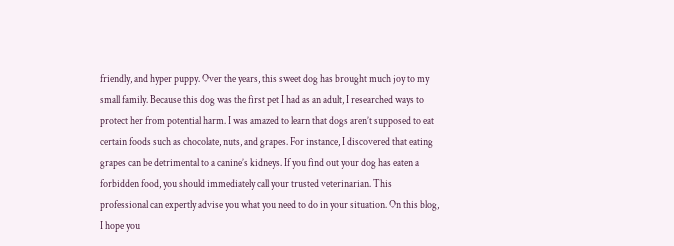friendly, and hyper puppy. Over the years, this sweet dog has brought much joy to my small family. Because this dog was the first pet I had as an adult, I researched ways to protect her from potential harm. I was amazed to learn that dogs aren’t supposed to eat certain foods such as chocolate, nuts, and grapes. For instance, I discovered that eating grapes can be detrimental to a canine’s kidneys. If you find out your dog has eaten a forbidden food, you should immediately call your trusted veterinarian. This professional can expertly advise you what you need to do in your situation. On this blog, I hope you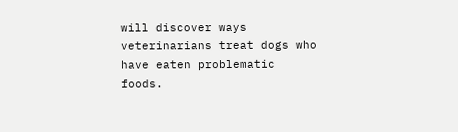will discover ways veterinarians treat dogs who have eaten problematic foods.